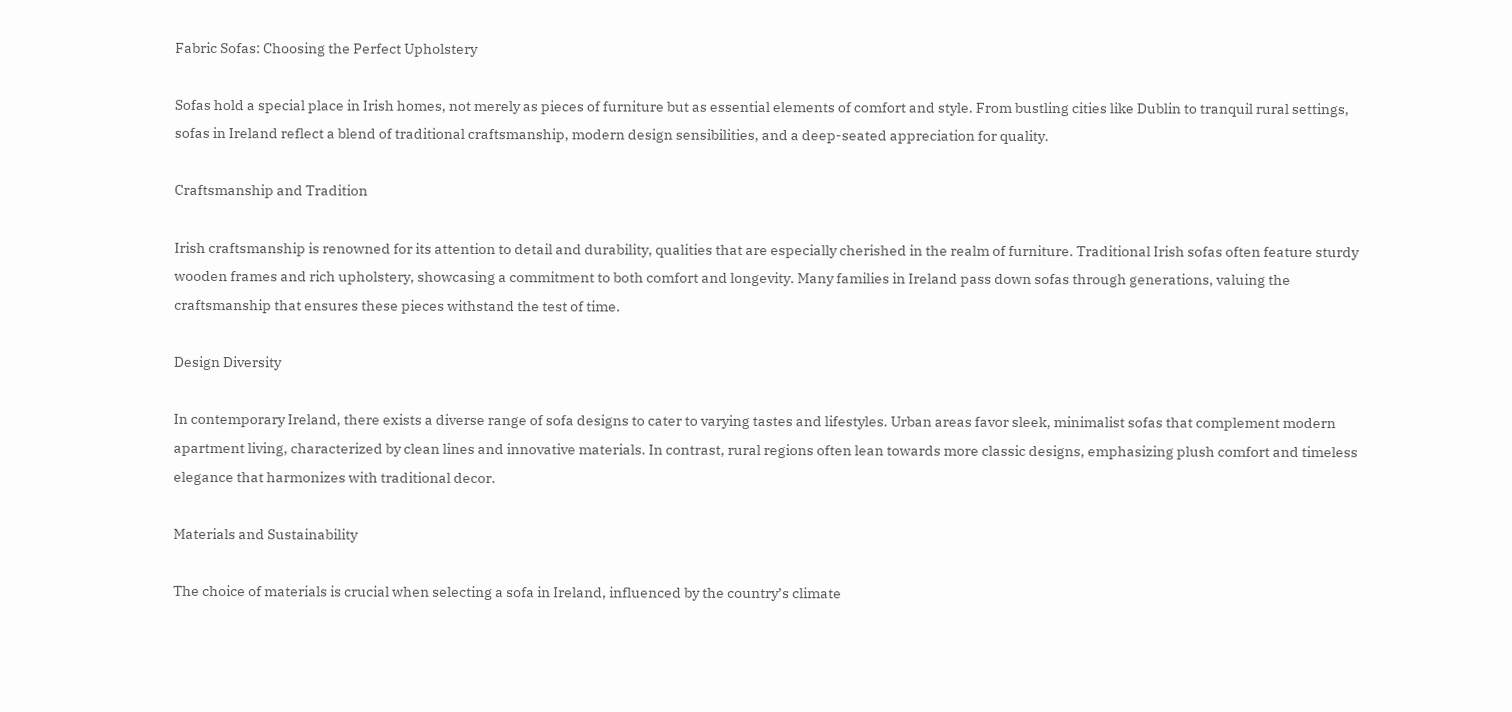Fabric Sofas: Choosing the Perfect Upholstery

Sofas hold a special place in Irish homes, not merely as pieces of furniture but as essential elements of comfort and style. From bustling cities like Dublin to tranquil rural settings, sofas in Ireland reflect a blend of traditional craftsmanship, modern design sensibilities, and a deep-seated appreciation for quality.

Craftsmanship and Tradition

Irish craftsmanship is renowned for its attention to detail and durability, qualities that are especially cherished in the realm of furniture. Traditional Irish sofas often feature sturdy wooden frames and rich upholstery, showcasing a commitment to both comfort and longevity. Many families in Ireland pass down sofas through generations, valuing the craftsmanship that ensures these pieces withstand the test of time.

Design Diversity

In contemporary Ireland, there exists a diverse range of sofa designs to cater to varying tastes and lifestyles. Urban areas favor sleek, minimalist sofas that complement modern apartment living, characterized by clean lines and innovative materials. In contrast, rural regions often lean towards more classic designs, emphasizing plush comfort and timeless elegance that harmonizes with traditional decor.

Materials and Sustainability

The choice of materials is crucial when selecting a sofa in Ireland, influenced by the country’s climate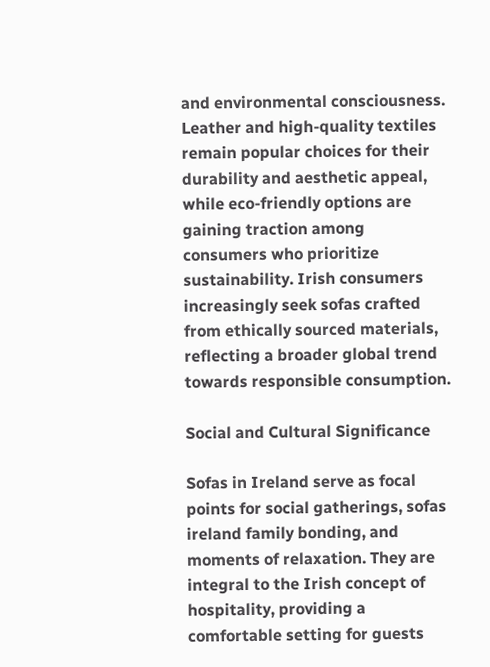and environmental consciousness. Leather and high-quality textiles remain popular choices for their durability and aesthetic appeal, while eco-friendly options are gaining traction among consumers who prioritize sustainability. Irish consumers increasingly seek sofas crafted from ethically sourced materials, reflecting a broader global trend towards responsible consumption.

Social and Cultural Significance

Sofas in Ireland serve as focal points for social gatherings, sofas ireland family bonding, and moments of relaxation. They are integral to the Irish concept of hospitality, providing a comfortable setting for guests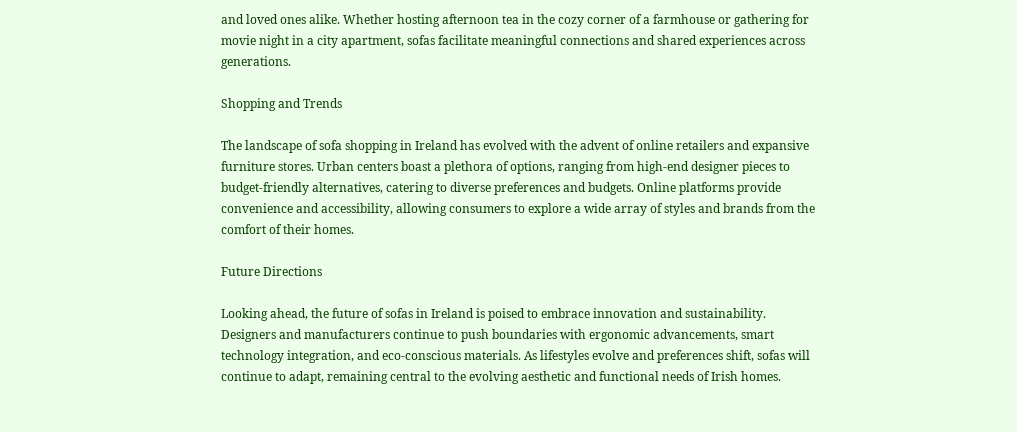and loved ones alike. Whether hosting afternoon tea in the cozy corner of a farmhouse or gathering for movie night in a city apartment, sofas facilitate meaningful connections and shared experiences across generations.

Shopping and Trends

The landscape of sofa shopping in Ireland has evolved with the advent of online retailers and expansive furniture stores. Urban centers boast a plethora of options, ranging from high-end designer pieces to budget-friendly alternatives, catering to diverse preferences and budgets. Online platforms provide convenience and accessibility, allowing consumers to explore a wide array of styles and brands from the comfort of their homes.

Future Directions

Looking ahead, the future of sofas in Ireland is poised to embrace innovation and sustainability. Designers and manufacturers continue to push boundaries with ergonomic advancements, smart technology integration, and eco-conscious materials. As lifestyles evolve and preferences shift, sofas will continue to adapt, remaining central to the evolving aesthetic and functional needs of Irish homes.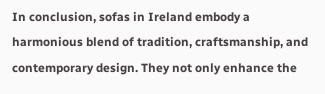In conclusion, sofas in Ireland embody a harmonious blend of tradition, craftsmanship, and contemporary design. They not only enhance the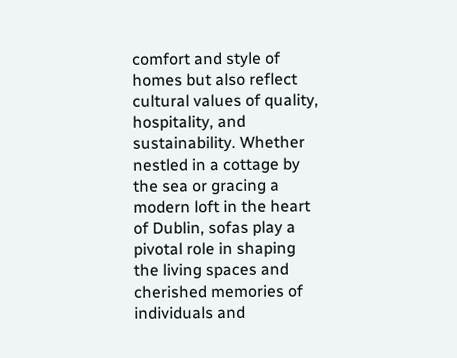comfort and style of homes but also reflect cultural values of quality, hospitality, and sustainability. Whether nestled in a cottage by the sea or gracing a modern loft in the heart of Dublin, sofas play a pivotal role in shaping the living spaces and cherished memories of individuals and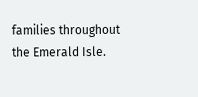families throughout the Emerald Isle.